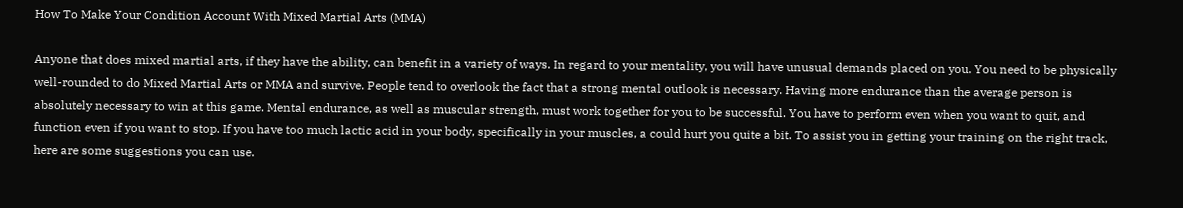How To Make Your Condition Account With Mixed Martial Arts (MMA)

Anyone that does mixed martial arts, if they have the ability, can benefit in a variety of ways. In regard to your mentality, you will have unusual demands placed on you. You need to be physically well-rounded to do Mixed Martial Arts or MMA and survive. People tend to overlook the fact that a strong mental outlook is necessary. Having more endurance than the average person is absolutely necessary to win at this game. Mental endurance, as well as muscular strength, must work together for you to be successful. You have to perform even when you want to quit, and function even if you want to stop. If you have too much lactic acid in your body, specifically in your muscles, a could hurt you quite a bit. To assist you in getting your training on the right track, here are some suggestions you can use.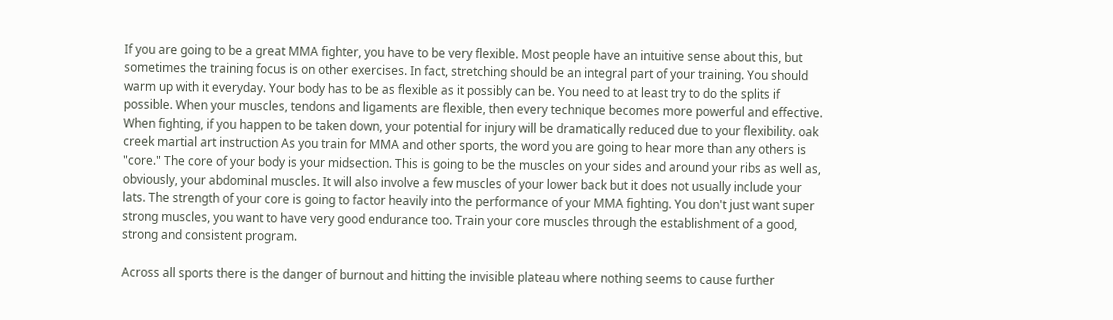If you are going to be a great MMA fighter, you have to be very flexible. Most people have an intuitive sense about this, but sometimes the training focus is on other exercises. In fact, stretching should be an integral part of your training. You should warm up with it everyday. Your body has to be as flexible as it possibly can be. You need to at least try to do the splits if possible. When your muscles, tendons and ligaments are flexible, then every technique becomes more powerful and effective. When fighting, if you happen to be taken down, your potential for injury will be dramatically reduced due to your flexibility. oak creek martial art instruction As you train for MMA and other sports, the word you are going to hear more than any others is "core." The core of your body is your midsection. This is going to be the muscles on your sides and around your ribs as well as, obviously, your abdominal muscles. It will also involve a few muscles of your lower back but it does not usually include your lats. The strength of your core is going to factor heavily into the performance of your MMA fighting. You don't just want super strong muscles, you want to have very good endurance too. Train your core muscles through the establishment of a good, strong and consistent program.

Across all sports there is the danger of burnout and hitting the invisible plateau where nothing seems to cause further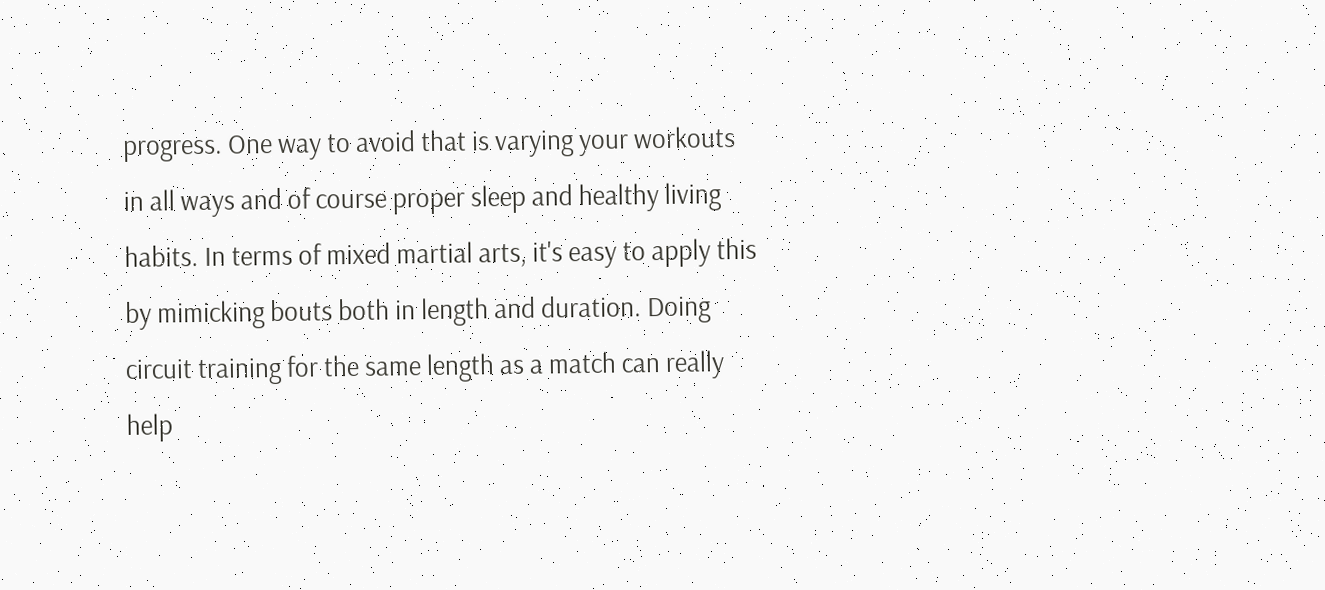progress. One way to avoid that is varying your workouts in all ways and of course proper sleep and healthy living habits. In terms of mixed martial arts, it's easy to apply this by mimicking bouts both in length and duration. Doing circuit training for the same length as a match can really help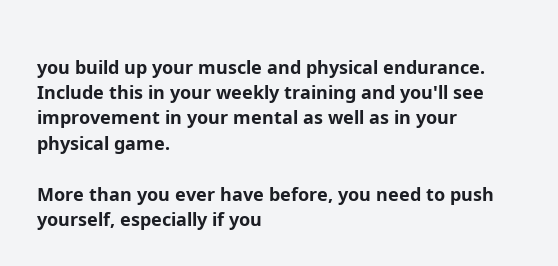you build up your muscle and physical endurance. Include this in your weekly training and you'll see improvement in your mental as well as in your physical game.

More than you ever have before, you need to push yourself, especially if you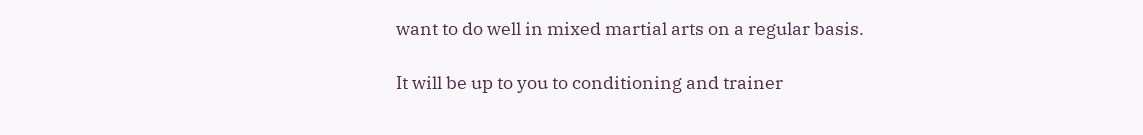want to do well in mixed martial arts on a regular basis.

It will be up to you to conditioning and trainer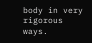body in very rigorous ways.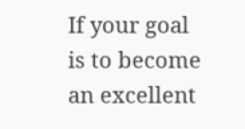If your goal is to become an excellent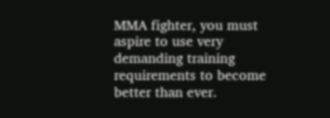MMA fighter, you must aspire to use very demanding training requirements to become better than ever.